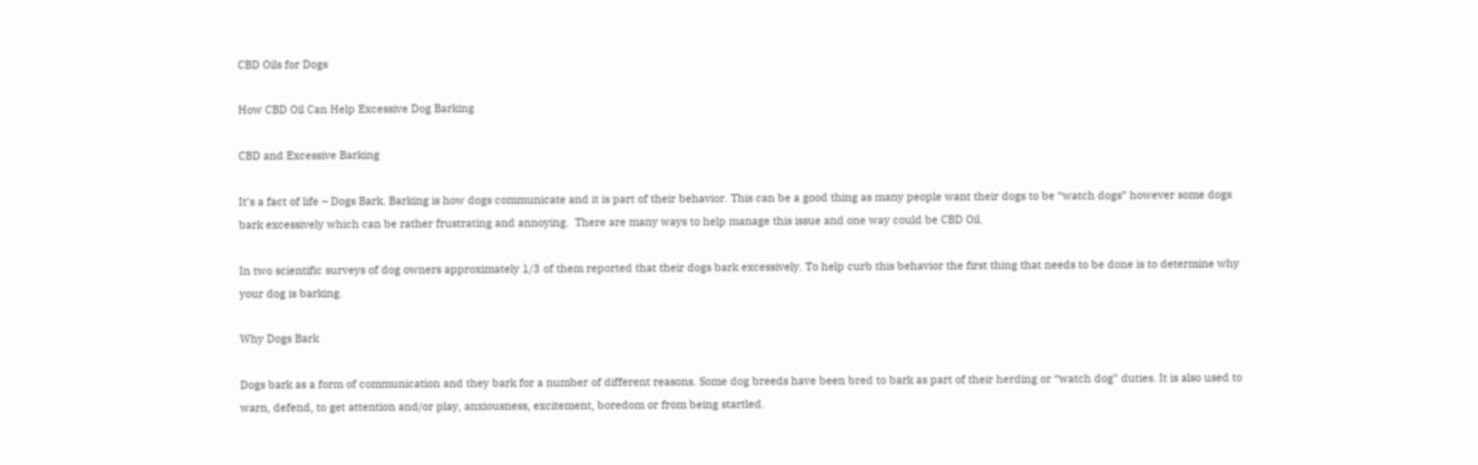CBD Oils for Dogs

How CBD Oil Can Help Excessive Dog Barking

CBD and Excessive Barking

It’s a fact of life – Dogs Bark. Barking is how dogs communicate and it is part of their behavior. This can be a good thing as many people want their dogs to be “watch dogs” however some dogs bark excessively which can be rather frustrating and annoying.  There are many ways to help manage this issue and one way could be CBD Oil.

In two scientific surveys of dog owners approximately 1/3 of them reported that their dogs bark excessively. To help curb this behavior the first thing that needs to be done is to determine why your dog is barking.

Why Dogs Bark

Dogs bark as a form of communication and they bark for a number of different reasons. Some dog breeds have been bred to bark as part of their herding or “watch dog” duties. It is also used to warn, defend, to get attention and/or play, anxiousness, excitement, boredom or from being startled.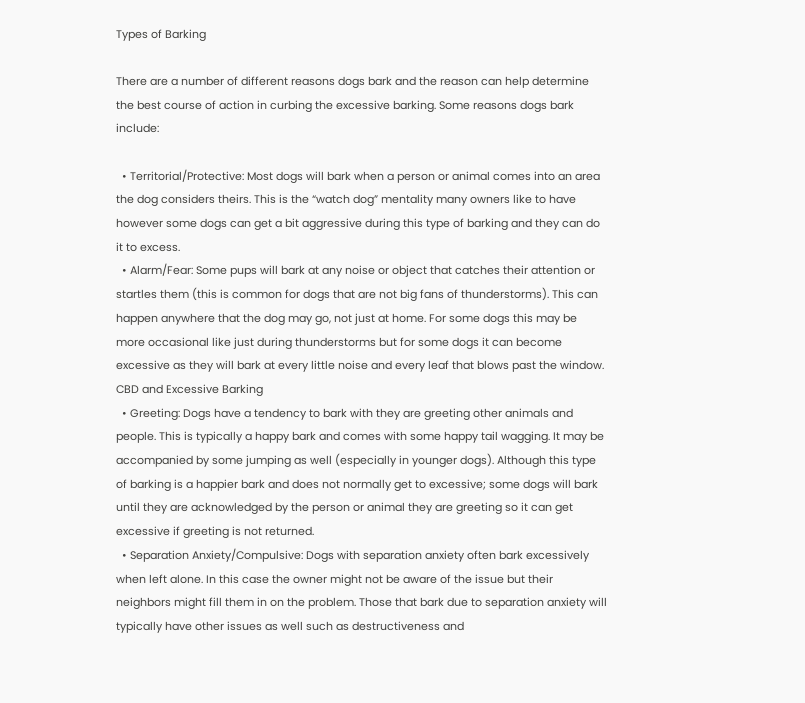Types of Barking

There are a number of different reasons dogs bark and the reason can help determine the best course of action in curbing the excessive barking. Some reasons dogs bark include:

  • Territorial/Protective: Most dogs will bark when a person or animal comes into an area the dog considers theirs. This is the “watch dog” mentality many owners like to have however some dogs can get a bit aggressive during this type of barking and they can do it to excess.
  • Alarm/Fear: Some pups will bark at any noise or object that catches their attention or startles them (this is common for dogs that are not big fans of thunderstorms). This can happen anywhere that the dog may go, not just at home. For some dogs this may be more occasional like just during thunderstorms but for some dogs it can become excessive as they will bark at every little noise and every leaf that blows past the window. CBD and Excessive Barking
  • Greeting: Dogs have a tendency to bark with they are greeting other animals and people. This is typically a happy bark and comes with some happy tail wagging. It may be accompanied by some jumping as well (especially in younger dogs). Although this type of barking is a happier bark and does not normally get to excessive; some dogs will bark until they are acknowledged by the person or animal they are greeting so it can get excessive if greeting is not returned.
  • Separation Anxiety/Compulsive: Dogs with separation anxiety often bark excessively when left alone. In this case the owner might not be aware of the issue but their neighbors might fill them in on the problem. Those that bark due to separation anxiety will typically have other issues as well such as destructiveness and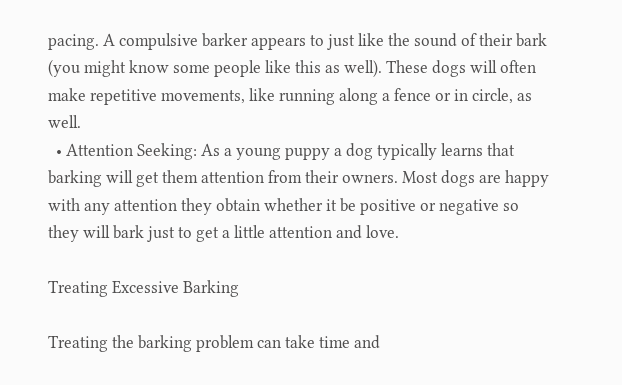pacing. A compulsive barker appears to just like the sound of their bark (you might know some people like this as well). These dogs will often make repetitive movements, like running along a fence or in circle, as well.
  • Attention Seeking: As a young puppy a dog typically learns that barking will get them attention from their owners. Most dogs are happy with any attention they obtain whether it be positive or negative so they will bark just to get a little attention and love.

Treating Excessive Barking

Treating the barking problem can take time and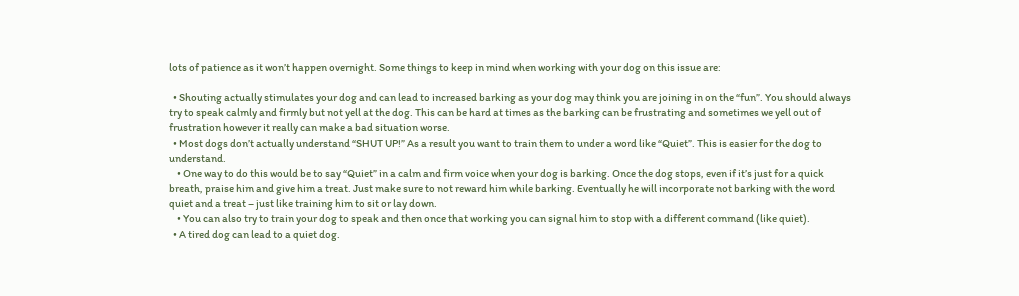lots of patience as it won’t happen overnight. Some things to keep in mind when working with your dog on this issue are:

  • Shouting actually stimulates your dog and can lead to increased barking as your dog may think you are joining in on the “fun”. You should always try to speak calmly and firmly but not yell at the dog. This can be hard at times as the barking can be frustrating and sometimes we yell out of frustration however it really can make a bad situation worse.
  • Most dogs don’t actually understand “SHUT UP!” As a result you want to train them to under a word like “Quiet”. This is easier for the dog to understand.
    • One way to do this would be to say “Quiet” in a calm and firm voice when your dog is barking. Once the dog stops, even if it’s just for a quick breath, praise him and give him a treat. Just make sure to not reward him while barking. Eventually he will incorporate not barking with the word quiet and a treat – just like training him to sit or lay down.
    • You can also try to train your dog to speak and then once that working you can signal him to stop with a different command (like quiet).
  • A tired dog can lead to a quiet dog.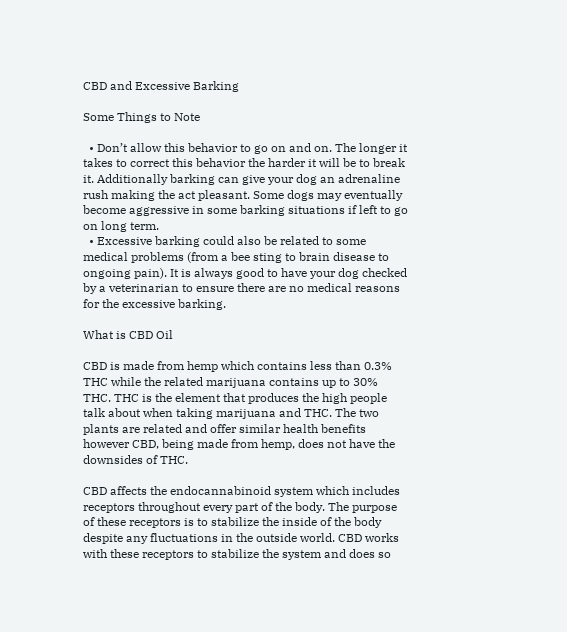CBD and Excessive Barking

Some Things to Note

  • Don’t allow this behavior to go on and on. The longer it takes to correct this behavior the harder it will be to break it. Additionally barking can give your dog an adrenaline rush making the act pleasant. Some dogs may eventually become aggressive in some barking situations if left to go on long term.
  • Excessive barking could also be related to some medical problems (from a bee sting to brain disease to ongoing pain). It is always good to have your dog checked by a veterinarian to ensure there are no medical reasons for the excessive barking.

What is CBD Oil

CBD is made from hemp which contains less than 0.3% THC while the related marijuana contains up to 30% THC. THC is the element that produces the high people talk about when taking marijuana and THC. The two plants are related and offer similar health benefits however CBD, being made from hemp, does not have the downsides of THC.

CBD affects the endocannabinoid system which includes receptors throughout every part of the body. The purpose of these receptors is to stabilize the inside of the body despite any fluctuations in the outside world. CBD works with these receptors to stabilize the system and does so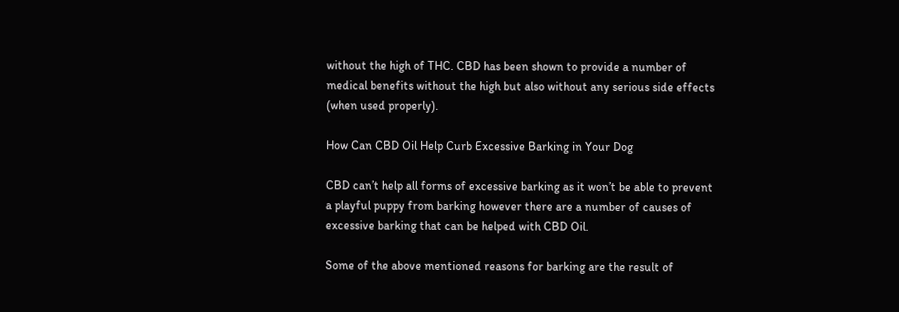without the high of THC. CBD has been shown to provide a number of medical benefits without the high but also without any serious side effects (when used properly).

How Can CBD Oil Help Curb Excessive Barking in Your Dog

CBD can’t help all forms of excessive barking as it won’t be able to prevent a playful puppy from barking however there are a number of causes of excessive barking that can be helped with CBD Oil.

Some of the above mentioned reasons for barking are the result of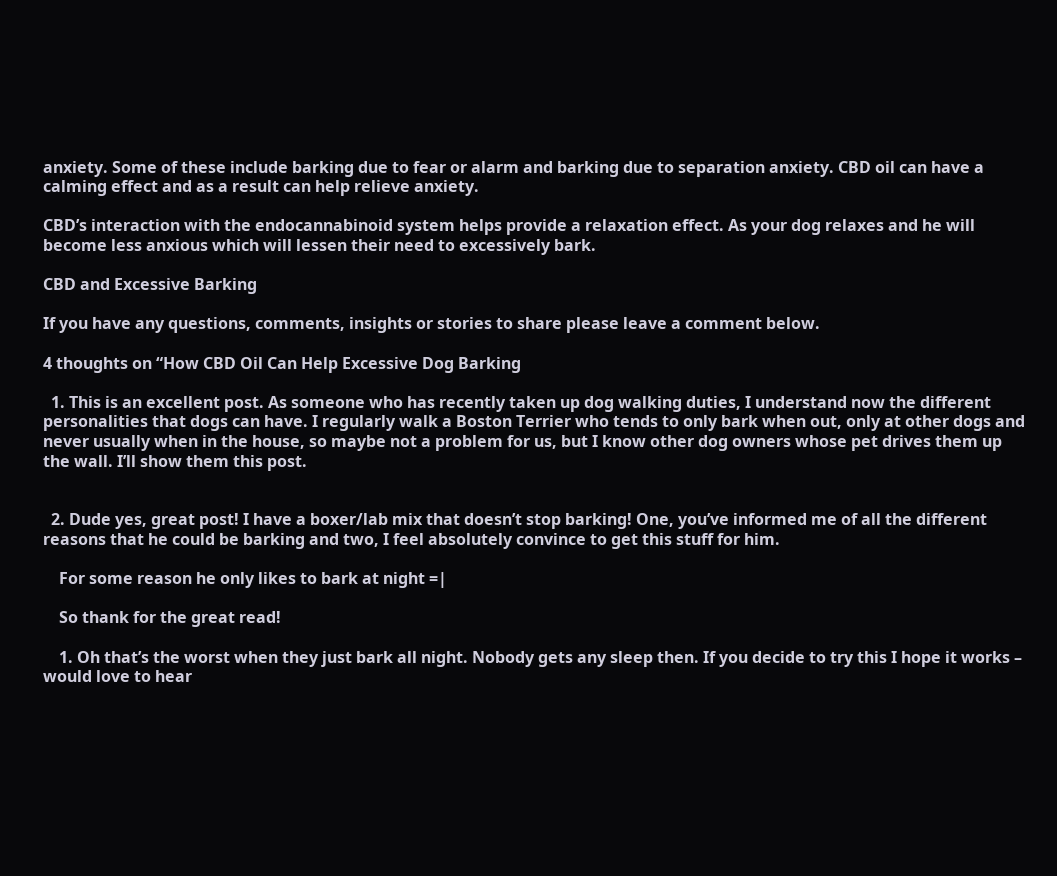anxiety. Some of these include barking due to fear or alarm and barking due to separation anxiety. CBD oil can have a calming effect and as a result can help relieve anxiety.

CBD’s interaction with the endocannabinoid system helps provide a relaxation effect. As your dog relaxes and he will become less anxious which will lessen their need to excessively bark.

CBD and Excessive Barking

If you have any questions, comments, insights or stories to share please leave a comment below.

4 thoughts on “How CBD Oil Can Help Excessive Dog Barking

  1. This is an excellent post. As someone who has recently taken up dog walking duties, I understand now the different personalities that dogs can have. I regularly walk a Boston Terrier who tends to only bark when out, only at other dogs and never usually when in the house, so maybe not a problem for us, but I know other dog owners whose pet drives them up the wall. I’ll show them this post.


  2. Dude yes, great post! I have a boxer/lab mix that doesn’t stop barking! One, you’ve informed me of all the different reasons that he could be barking and two, I feel absolutely convince to get this stuff for him.

    For some reason he only likes to bark at night =|

    So thank for the great read!

    1. Oh that’s the worst when they just bark all night. Nobody gets any sleep then. If you decide to try this I hope it works – would love to hear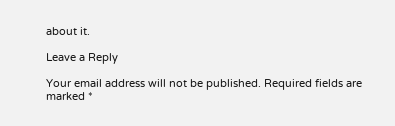about it.

Leave a Reply

Your email address will not be published. Required fields are marked *